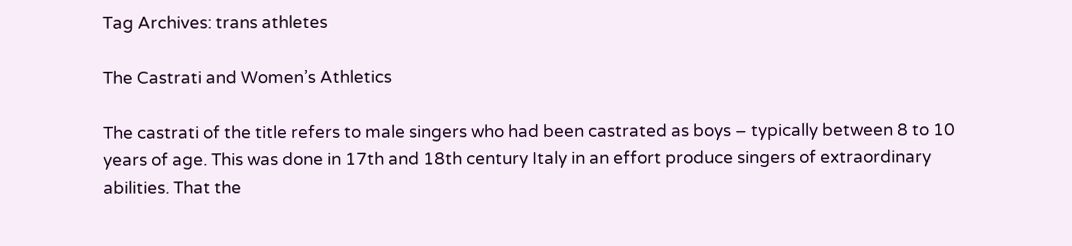Tag Archives: trans athletes

The Castrati and Women’s Athletics

The castrati of the title refers to male singers who had been castrated as boys – typically between 8 to 10 years of age. This was done in 17th and 18th century Italy in an effort produce singers of extraordinary abilities. That the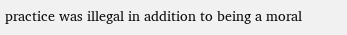practice was illegal in addition to being a moral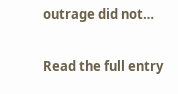outrage did not…

Read the full entry